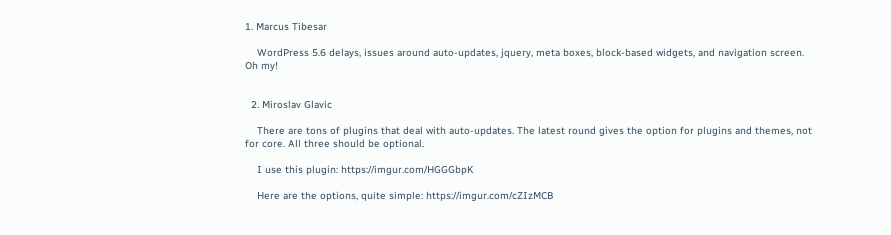1. Marcus Tibesar

    WordPress 5.6 delays, issues around auto-updates, jquery, meta boxes, block-based widgets, and navigation screen. Oh my!


  2. Miroslav Glavic

    There are tons of plugins that deal with auto-updates. The latest round gives the option for plugins and themes, not for core. All three should be optional.

    I use this plugin: https://imgur.com/HGGGbpK

    Here are the options, quite simple: https://imgur.com/cZIzMCB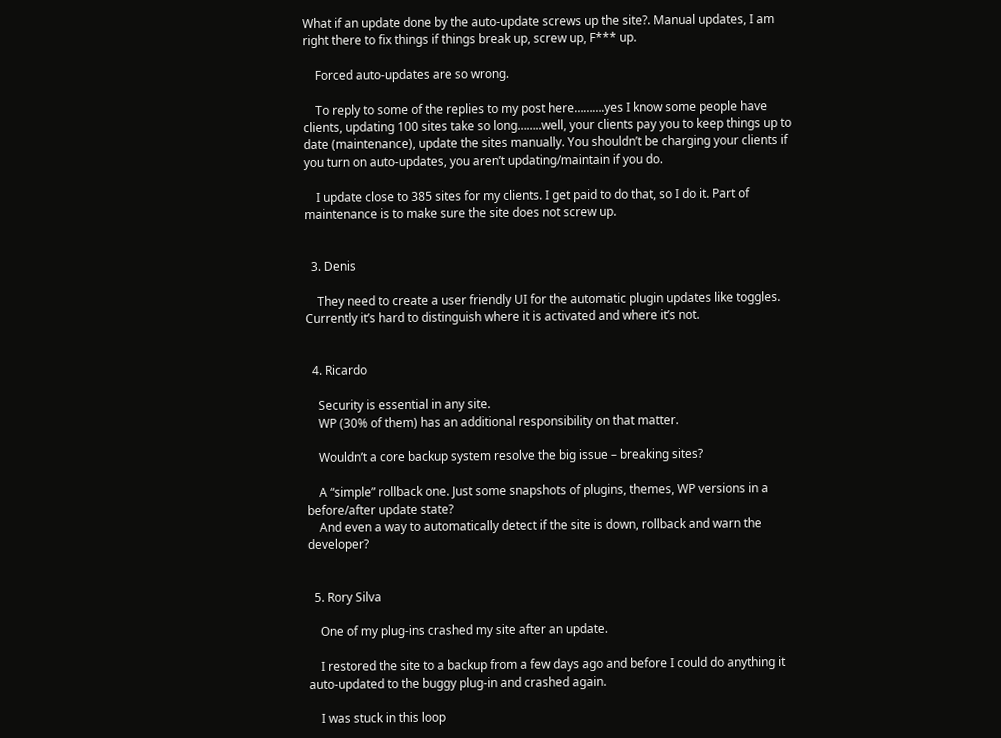What if an update done by the auto-update screws up the site?. Manual updates, I am right there to fix things if things break up, screw up, F*** up.

    Forced auto-updates are so wrong.

    To reply to some of the replies to my post here……….yes I know some people have clients, updating 100 sites take so long……..well, your clients pay you to keep things up to date (maintenance), update the sites manually. You shouldn’t be charging your clients if you turn on auto-updates, you aren’t updating/maintain if you do.

    I update close to 385 sites for my clients. I get paid to do that, so I do it. Part of maintenance is to make sure the site does not screw up.


  3. Denis

    They need to create a user friendly UI for the automatic plugin updates like toggles. Currently it’s hard to distinguish where it is activated and where it’s not.


  4. Ricardo

    Security is essential in any site.
    WP (30% of them) has an additional responsibility on that matter.

    Wouldn’t a core backup system resolve the big issue – breaking sites?

    A “simple” rollback one. Just some snapshots of plugins, themes, WP versions in a before/after update state?
    And even a way to automatically detect if the site is down, rollback and warn the developer?


  5. Rory Silva

    One of my plug-ins crashed my site after an update.

    I restored the site to a backup from a few days ago and before I could do anything it auto-updated to the buggy plug-in and crashed again.

    I was stuck in this loop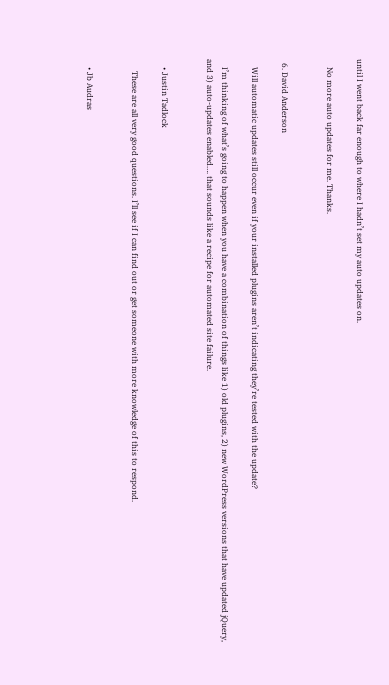until I went back far enough to where I hadn’t set my auto updates on.

    No more auto updates for me. Thanks.


  6. David Anderson

    Will automatic updates still occur even if your installed plugins aren’t indicating they’re tested with the update?

    I’m thinking of what’s going to happen when you have a combination of things like 1) old plugins, 2) new WordPress versions that have updated jQuery, and 3) auto-updates enabled…. that sounds like a recipe for automated site failure.


    • Justin Tadlock

      These are all very good questions. I’ll see if I can find out or get someone with more knowledge of this to respond.


    • Jb Audras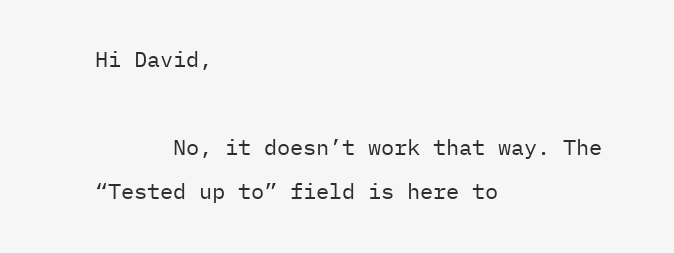Hi David,

      No, it doesn’t work that way. The “Tested up to” field is here to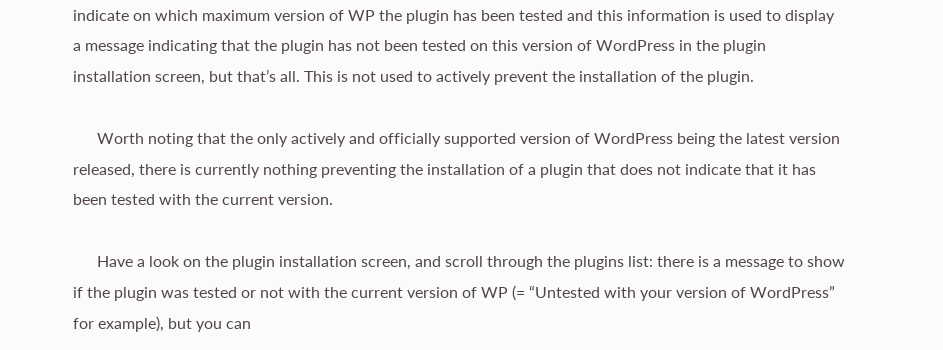indicate on which maximum version of WP the plugin has been tested and this information is used to display a message indicating that the plugin has not been tested on this version of WordPress in the plugin installation screen, but that’s all. This is not used to actively prevent the installation of the plugin.

      Worth noting that the only actively and officially supported version of WordPress being the latest version released, there is currently nothing preventing the installation of a plugin that does not indicate that it has been tested with the current version.

      Have a look on the plugin installation screen, and scroll through the plugins list: there is a message to show if the plugin was tested or not with the current version of WP (= “Untested with your version of WordPress” for example), but you can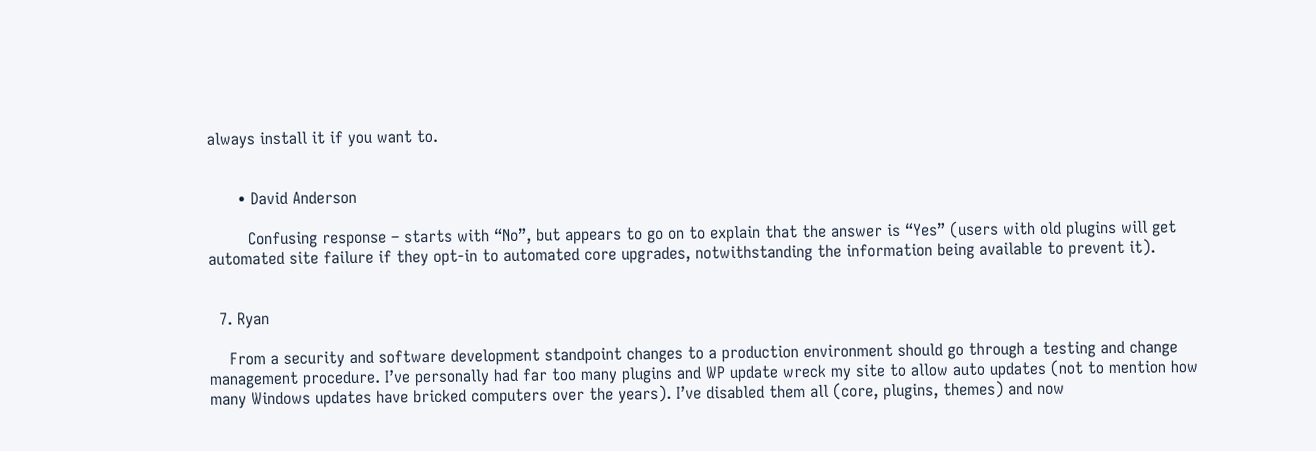always install it if you want to.


      • David Anderson

        Confusing response – starts with “No”, but appears to go on to explain that the answer is “Yes” (users with old plugins will get automated site failure if they opt-in to automated core upgrades, notwithstanding the information being available to prevent it).


  7. Ryan

    From a security and software development standpoint changes to a production environment should go through a testing and change management procedure. I’ve personally had far too many plugins and WP update wreck my site to allow auto updates (not to mention how many Windows updates have bricked computers over the years). I’ve disabled them all (core, plugins, themes) and now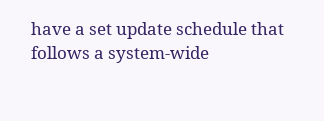have a set update schedule that follows a system-wide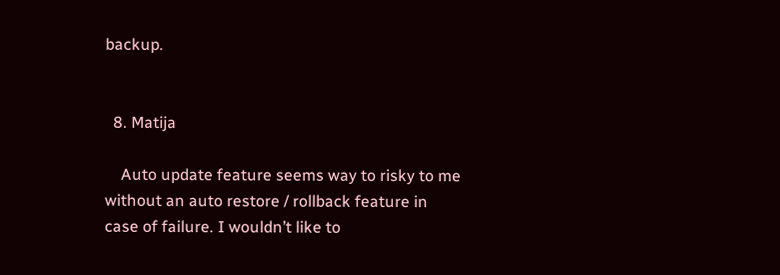backup.


  8. Matija

    Auto update feature seems way to risky to me without an auto restore / rollback feature in case of failure. I wouldn’t like to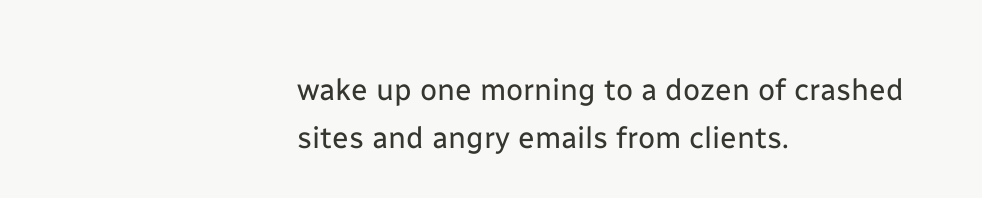wake up one morning to a dozen of crashed sites and angry emails from clients.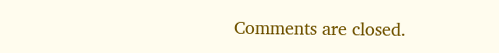Comments are closed.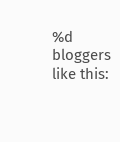%d bloggers like this: